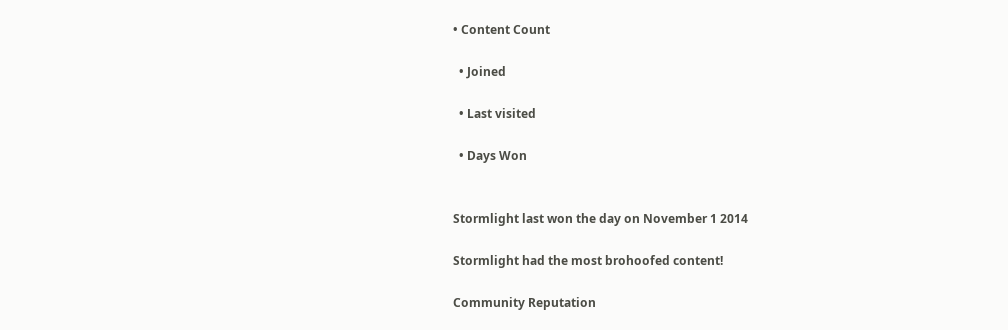• Content Count

  • Joined

  • Last visited

  • Days Won


Stormlight last won the day on November 1 2014

Stormlight had the most brohoofed content!

Community Reputation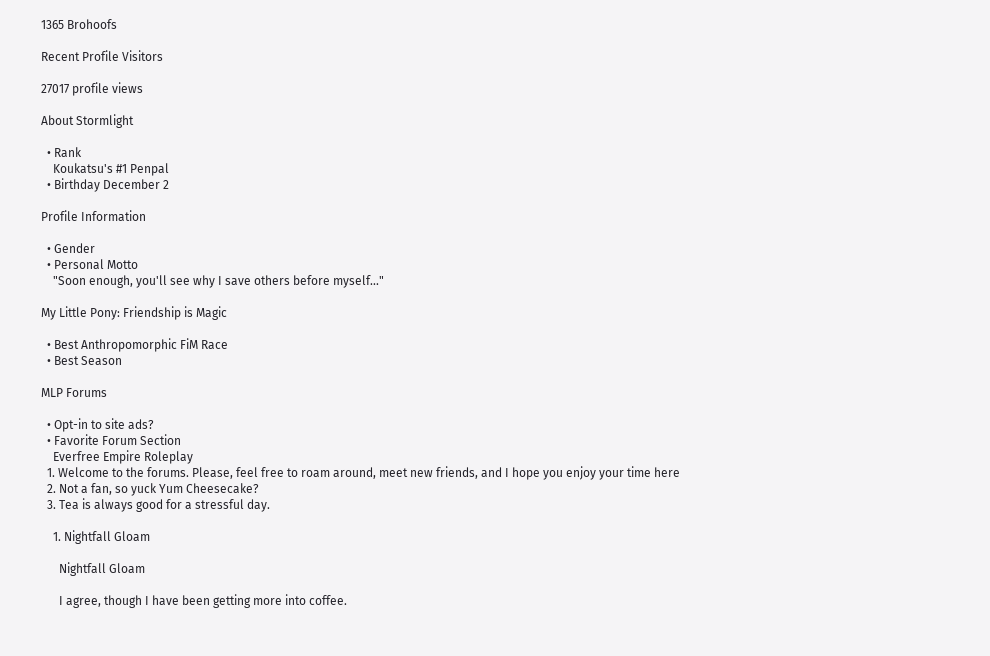1365 Brohoofs

Recent Profile Visitors

27017 profile views

About Stormlight

  • Rank
    Koukatsu's #1 Penpal
  • Birthday December 2

Profile Information

  • Gender
  • Personal Motto
    "Soon enough, you'll see why I save others before myself..."

My Little Pony: Friendship is Magic

  • Best Anthropomorphic FiM Race
  • Best Season

MLP Forums

  • Opt-in to site ads?
  • Favorite Forum Section
    Everfree Empire Roleplay
  1. Welcome to the forums. Please, feel free to roam around, meet new friends, and I hope you enjoy your time here
  2. Not a fan, so yuck Yum Cheesecake?
  3. Tea is always good for a stressful day.

    1. Nightfall Gloam

      Nightfall Gloam

      I agree, though I have been getting more into coffee.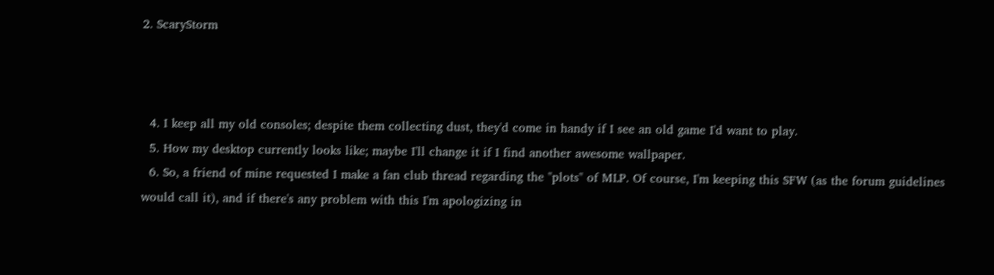2. ScaryStorm



  4. I keep all my old consoles; despite them collecting dust, they'd come in handy if I see an old game I'd want to play.
  5. How my desktop currently looks like; maybe I'll change it if I find another awesome wallpaper.
  6. So, a friend of mine requested I make a fan club thread regarding the "plots" of MLP. Of course, I'm keeping this SFW (as the forum guidelines would call it), and if there's any problem with this I'm apologizing in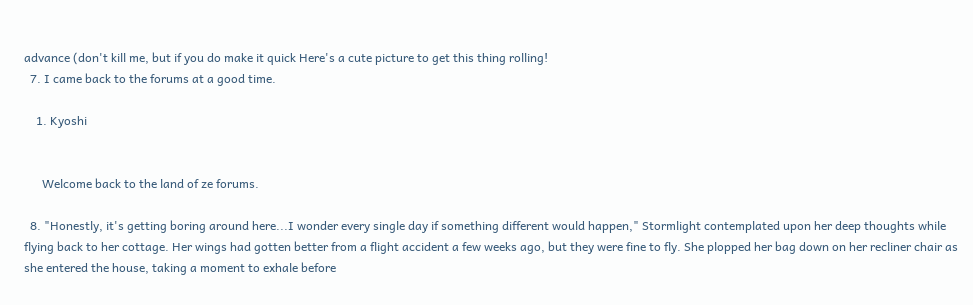advance (don't kill me, but if you do make it quick Here's a cute picture to get this thing rolling!
  7. I came back to the forums at a good time.

    1. Kyoshi


      Welcome back to the land of ze forums.

  8. "Honestly, it's getting boring around here...I wonder every single day if something different would happen," Stormlight contemplated upon her deep thoughts while flying back to her cottage. Her wings had gotten better from a flight accident a few weeks ago, but they were fine to fly. She plopped her bag down on her recliner chair as she entered the house, taking a moment to exhale before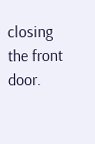closing the front door.